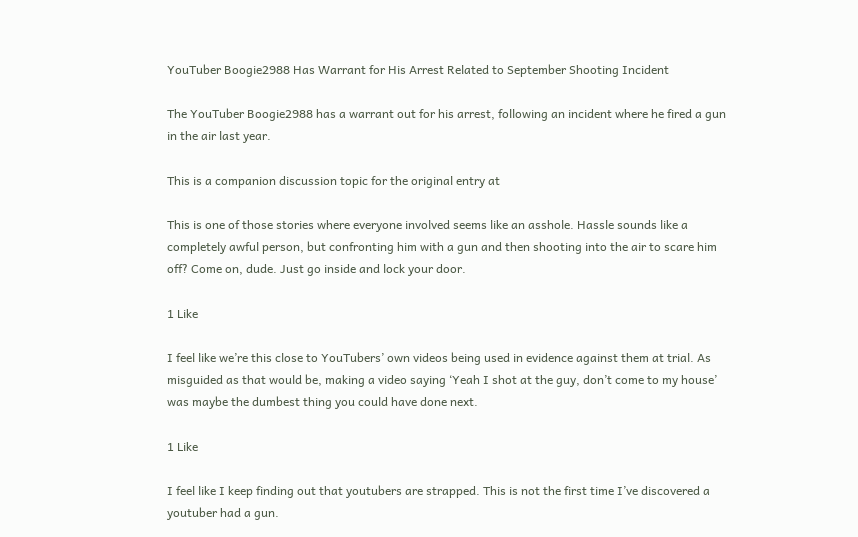YouTuber Boogie2988 Has Warrant for His Arrest Related to September Shooting Incident

The YouTuber Boogie2988 has a warrant out for his arrest, following an incident where he fired a gun in the air last year.

This is a companion discussion topic for the original entry at

This is one of those stories where everyone involved seems like an asshole. Hassle sounds like a completely awful person, but confronting him with a gun and then shooting into the air to scare him off? Come on, dude. Just go inside and lock your door.

1 Like

I feel like we’re this close to YouTubers’ own videos being used in evidence against them at trial. As misguided as that would be, making a video saying ‘Yeah I shot at the guy, don’t come to my house’ was maybe the dumbest thing you could have done next.

1 Like

I feel like I keep finding out that youtubers are strapped. This is not the first time I’ve discovered a youtuber had a gun.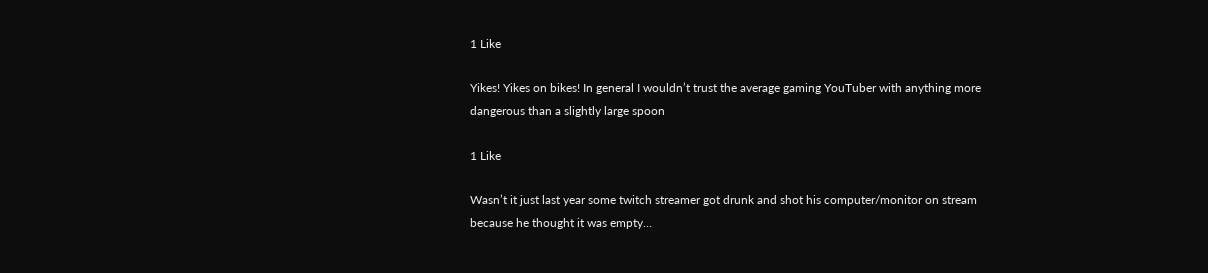1 Like

Yikes! Yikes on bikes! In general I wouldn’t trust the average gaming YouTuber with anything more dangerous than a slightly large spoon

1 Like

Wasn’t it just last year some twitch streamer got drunk and shot his computer/monitor on stream because he thought it was empty…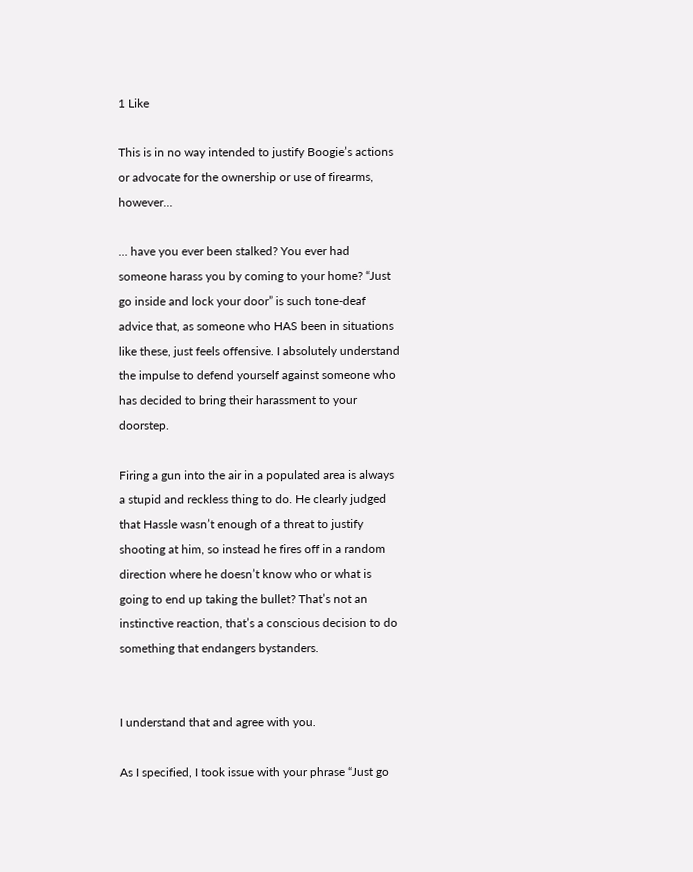1 Like

This is in no way intended to justify Boogie’s actions or advocate for the ownership or use of firearms, however…

… have you ever been stalked? You ever had someone harass you by coming to your home? “Just go inside and lock your door” is such tone-deaf advice that, as someone who HAS been in situations like these, just feels offensive. I absolutely understand the impulse to defend yourself against someone who has decided to bring their harassment to your doorstep.

Firing a gun into the air in a populated area is always a stupid and reckless thing to do. He clearly judged that Hassle wasn’t enough of a threat to justify shooting at him, so instead he fires off in a random direction where he doesn’t know who or what is going to end up taking the bullet? That’s not an instinctive reaction, that’s a conscious decision to do something that endangers bystanders.


I understand that and agree with you.

As I specified, I took issue with your phrase “Just go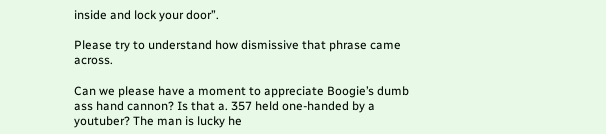inside and lock your door”.

Please try to understand how dismissive that phrase came across.

Can we please have a moment to appreciate Boogie’s dumb ass hand cannon? Is that a. 357 held one-handed by a youtuber? The man is lucky he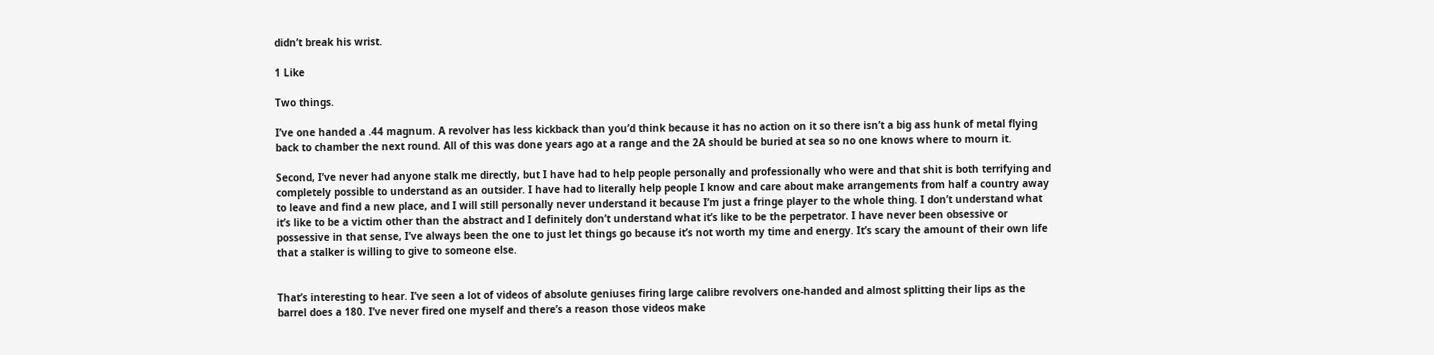didn’t break his wrist.

1 Like

Two things.

I’ve one handed a .44 magnum. A revolver has less kickback than you’d think because it has no action on it so there isn’t a big ass hunk of metal flying back to chamber the next round. All of this was done years ago at a range and the 2A should be buried at sea so no one knows where to mourn it.

Second, I’ve never had anyone stalk me directly, but I have had to help people personally and professionally who were and that shit is both terrifying and completely possible to understand as an outsider. I have had to literally help people I know and care about make arrangements from half a country away to leave and find a new place, and I will still personally never understand it because I’m just a fringe player to the whole thing. I don’t understand what it’s like to be a victim other than the abstract and I definitely don’t understand what it’s like to be the perpetrator. I have never been obsessive or possessive in that sense, I’ve always been the one to just let things go because it’s not worth my time and energy. It’s scary the amount of their own life that a stalker is willing to give to someone else.


That’s interesting to hear. I’ve seen a lot of videos of absolute geniuses firing large calibre revolvers one-handed and almost splitting their lips as the barrel does a 180. I’ve never fired one myself and there’s a reason those videos make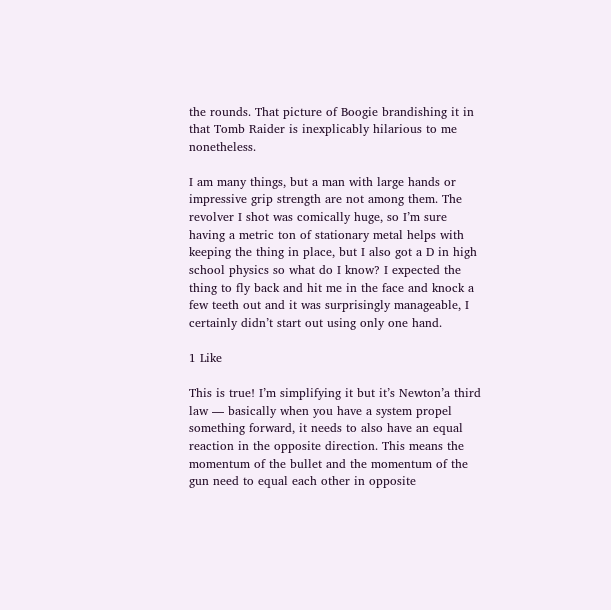the rounds. That picture of Boogie brandishing it in that Tomb Raider is inexplicably hilarious to me nonetheless.

I am many things, but a man with large hands or impressive grip strength are not among them. The revolver I shot was comically huge, so I’m sure having a metric ton of stationary metal helps with keeping the thing in place, but I also got a D in high school physics so what do I know? I expected the thing to fly back and hit me in the face and knock a few teeth out and it was surprisingly manageable, I certainly didn’t start out using only one hand.

1 Like

This is true! I’m simplifying it but it’s Newton’a third law — basically when you have a system propel something forward, it needs to also have an equal reaction in the opposite direction. This means the momentum of the bullet and the momentum of the gun need to equal each other in opposite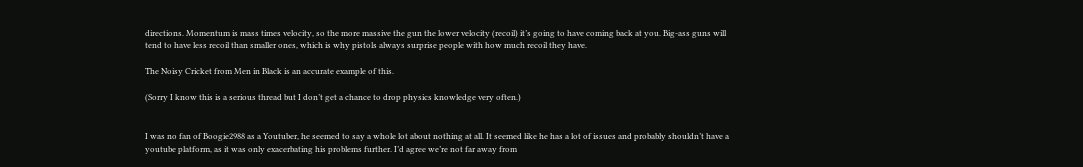directions. Momentum is mass times velocity, so the more massive the gun the lower velocity (recoil) it’s going to have coming back at you. Big-ass guns will tend to have less recoil than smaller ones, which is why pistols always surprise people with how much recoil they have.

The Noisy Cricket from Men in Black is an accurate example of this.

(Sorry I know this is a serious thread but I don’t get a chance to drop physics knowledge very often.)


I was no fan of Boogie2988 as a Youtuber, he seemed to say a whole lot about nothing at all. It seemed like he has a lot of issues and probably shouldn’t have a youtube platform, as it was only exacerbating his problems further. I’d agree we’re not far away from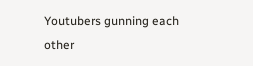Youtubers gunning each other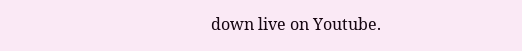down live on Youtube.